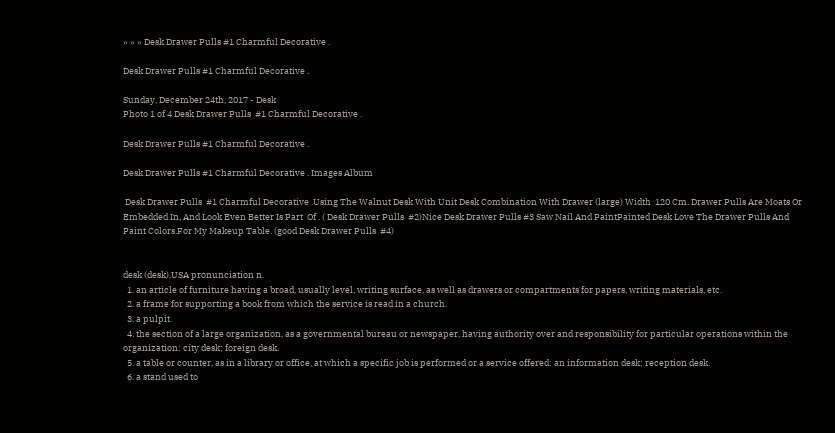» » » Desk Drawer Pulls #1 Charmful Decorative .

Desk Drawer Pulls #1 Charmful Decorative .

Sunday, December 24th, 2017 - Desk
Photo 1 of 4 Desk Drawer Pulls  #1 Charmful Decorative .

Desk Drawer Pulls #1 Charmful Decorative .

Desk Drawer Pulls #1 Charmful Decorative . Images Album

 Desk Drawer Pulls  #1 Charmful Decorative .Using The Walnut Desk With Unit Desk Combination With Drawer (large) Width  120 Cm. Drawer Pulls Are Moats Or Embedded In, And Look Even Better Is Part  Of . ( Desk Drawer Pulls  #2)Nice Desk Drawer Pulls #3 Saw Nail And PaintPainted Desk Love The Drawer Pulls And Paint Colors.For My Makeup Table. (good Desk Drawer Pulls  #4)


desk (desk),USA pronunciation n.
  1. an article of furniture having a broad, usually level, writing surface, as well as drawers or compartments for papers, writing materials, etc.
  2. a frame for supporting a book from which the service is read in a church.
  3. a pulpit.
  4. the section of a large organization, as a governmental bureau or newspaper, having authority over and responsibility for particular operations within the organization: city desk; foreign desk.
  5. a table or counter, as in a library or office, at which a specific job is performed or a service offered: an information desk; reception desk.
  6. a stand used to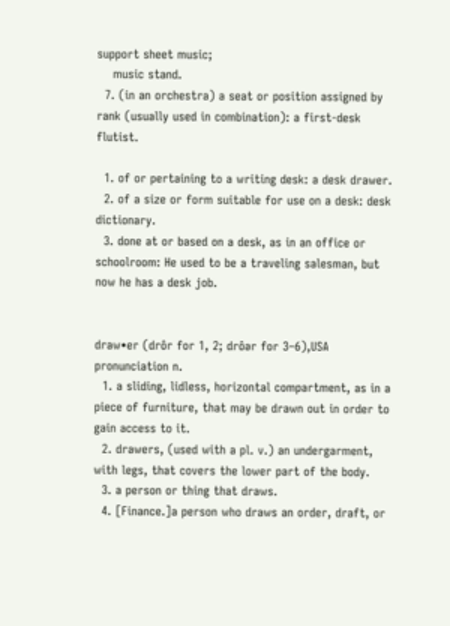support sheet music;
    music stand.
  7. (in an orchestra) a seat or position assigned by rank (usually used in combination): a first-desk flutist.

  1. of or pertaining to a writing desk: a desk drawer.
  2. of a size or form suitable for use on a desk: desk dictionary.
  3. done at or based on a desk, as in an office or schoolroom: He used to be a traveling salesman, but now he has a desk job.


draw•er (drôr for 1, 2; drôər for 3–6),USA pronunciation n.
  1. a sliding, lidless, horizontal compartment, as in a piece of furniture, that may be drawn out in order to gain access to it.
  2. drawers, (used with a pl. v.) an undergarment, with legs, that covers the lower part of the body.
  3. a person or thing that draws.
  4. [Finance.]a person who draws an order, draft, or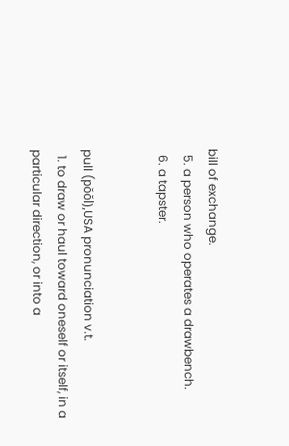bill of exchange.
  5. a person who operates a drawbench.
  6. a tapster.


pull (pŏŏl),USA pronunciation v.t.
  1. to draw or haul toward oneself or itself, in a particular direction, or into a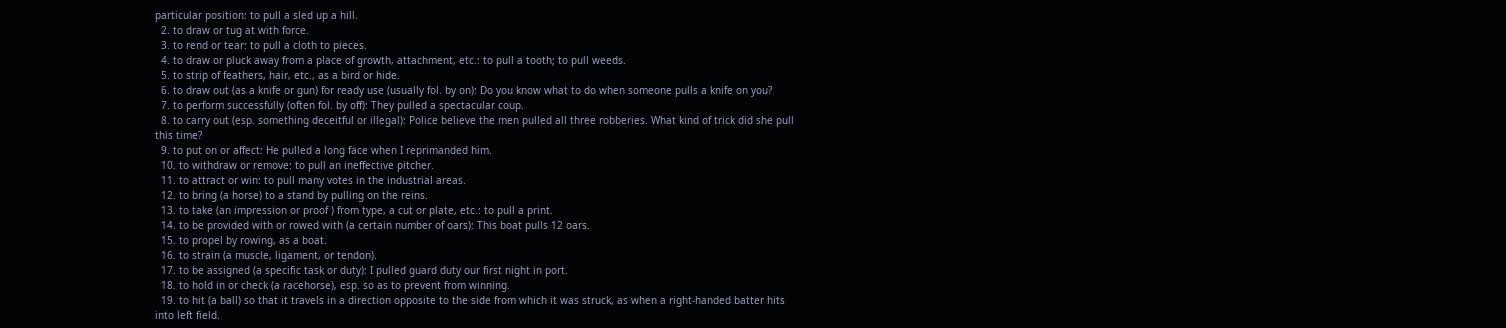particular position: to pull a sled up a hill.
  2. to draw or tug at with force.
  3. to rend or tear: to pull a cloth to pieces.
  4. to draw or pluck away from a place of growth, attachment, etc.: to pull a tooth; to pull weeds.
  5. to strip of feathers, hair, etc., as a bird or hide.
  6. to draw out (as a knife or gun) for ready use (usually fol. by on): Do you know what to do when someone pulls a knife on you?
  7. to perform successfully (often fol. by off): They pulled a spectacular coup.
  8. to carry out (esp. something deceitful or illegal): Police believe the men pulled all three robberies. What kind of trick did she pull this time?
  9. to put on or affect: He pulled a long face when I reprimanded him.
  10. to withdraw or remove: to pull an ineffective pitcher.
  11. to attract or win: to pull many votes in the industrial areas.
  12. to bring (a horse) to a stand by pulling on the reins.
  13. to take (an impression or proof ) from type, a cut or plate, etc.: to pull a print.
  14. to be provided with or rowed with (a certain number of oars): This boat pulls 12 oars.
  15. to propel by rowing, as a boat.
  16. to strain (a muscle, ligament, or tendon).
  17. to be assigned (a specific task or duty): I pulled guard duty our first night in port.
  18. to hold in or check (a racehorse), esp. so as to prevent from winning.
  19. to hit (a ball) so that it travels in a direction opposite to the side from which it was struck, as when a right-handed batter hits into left field.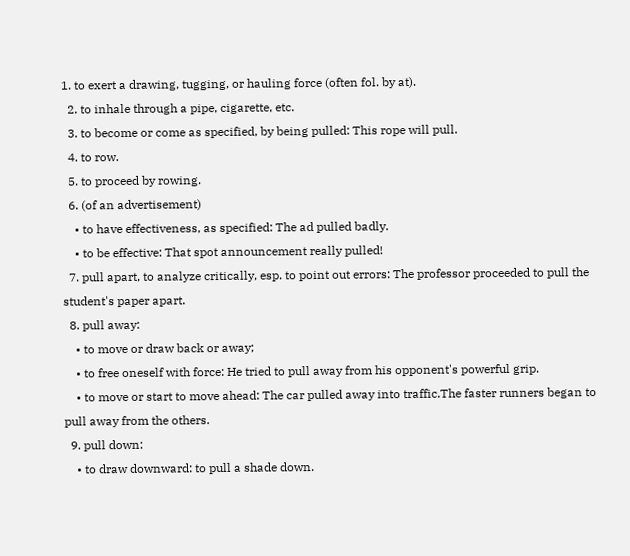1. to exert a drawing, tugging, or hauling force (often fol. by at).
  2. to inhale through a pipe, cigarette, etc.
  3. to become or come as specified, by being pulled: This rope will pull.
  4. to row.
  5. to proceed by rowing.
  6. (of an advertisement)
    • to have effectiveness, as specified: The ad pulled badly.
    • to be effective: That spot announcement really pulled!
  7. pull apart, to analyze critically, esp. to point out errors: The professor proceeded to pull the student's paper apart.
  8. pull away:
    • to move or draw back or away;
    • to free oneself with force: He tried to pull away from his opponent's powerful grip.
    • to move or start to move ahead: The car pulled away into traffic.The faster runners began to pull away from the others.
  9. pull down:
    • to draw downward: to pull a shade down.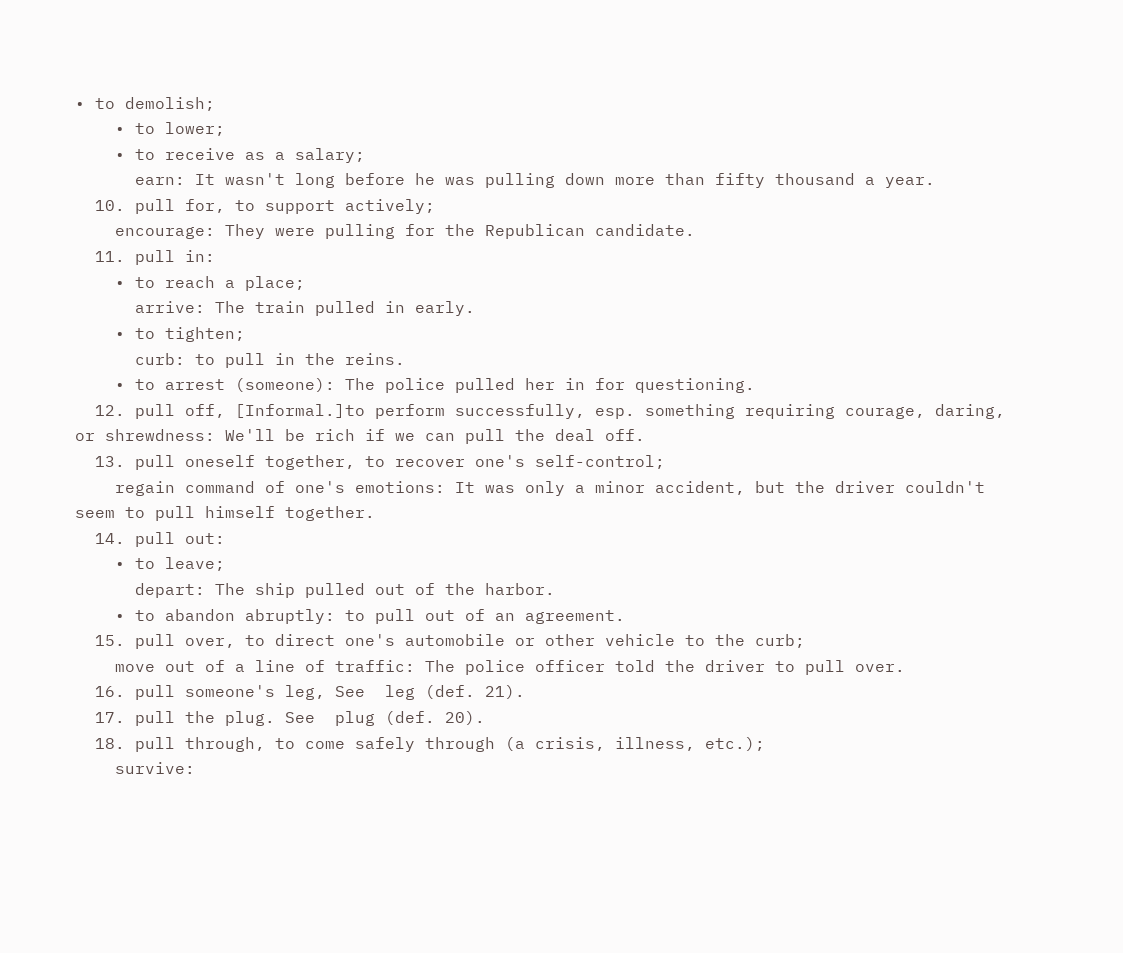• to demolish;
    • to lower;
    • to receive as a salary;
      earn: It wasn't long before he was pulling down more than fifty thousand a year.
  10. pull for, to support actively;
    encourage: They were pulling for the Republican candidate.
  11. pull in:
    • to reach a place;
      arrive: The train pulled in early.
    • to tighten;
      curb: to pull in the reins.
    • to arrest (someone): The police pulled her in for questioning.
  12. pull off, [Informal.]to perform successfully, esp. something requiring courage, daring, or shrewdness: We'll be rich if we can pull the deal off.
  13. pull oneself together, to recover one's self-control;
    regain command of one's emotions: It was only a minor accident, but the driver couldn't seem to pull himself together.
  14. pull out:
    • to leave;
      depart: The ship pulled out of the harbor.
    • to abandon abruptly: to pull out of an agreement.
  15. pull over, to direct one's automobile or other vehicle to the curb;
    move out of a line of traffic: The police officer told the driver to pull over.
  16. pull someone's leg, See  leg (def. 21).
  17. pull the plug. See  plug (def. 20).
  18. pull through, to come safely through (a crisis, illness, etc.);
    survive: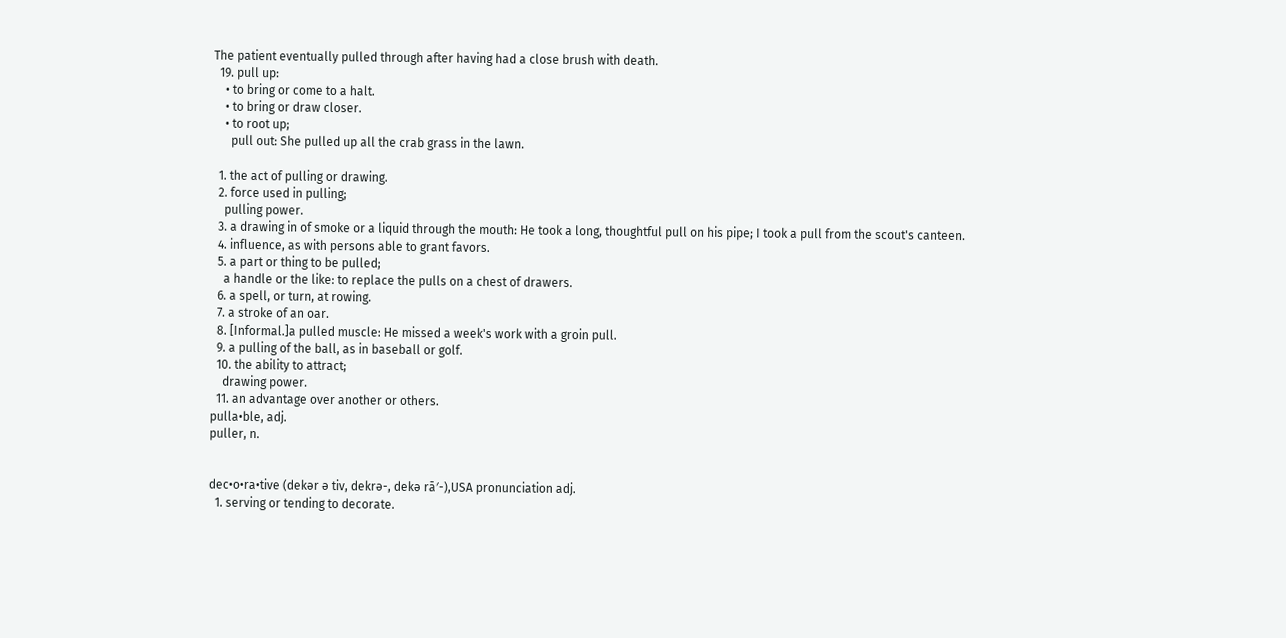The patient eventually pulled through after having had a close brush with death.
  19. pull up:
    • to bring or come to a halt.
    • to bring or draw closer.
    • to root up;
      pull out: She pulled up all the crab grass in the lawn.

  1. the act of pulling or drawing.
  2. force used in pulling;
    pulling power.
  3. a drawing in of smoke or a liquid through the mouth: He took a long, thoughtful pull on his pipe; I took a pull from the scout's canteen.
  4. influence, as with persons able to grant favors.
  5. a part or thing to be pulled;
    a handle or the like: to replace the pulls on a chest of drawers.
  6. a spell, or turn, at rowing.
  7. a stroke of an oar.
  8. [Informal.]a pulled muscle: He missed a week's work with a groin pull.
  9. a pulling of the ball, as in baseball or golf.
  10. the ability to attract;
    drawing power.
  11. an advantage over another or others.
pulla•ble, adj.
puller, n.


dec•o•ra•tive (dekər ə tiv, dekrə-, dekə rā′-),USA pronunciation adj.
  1. serving or tending to decorate.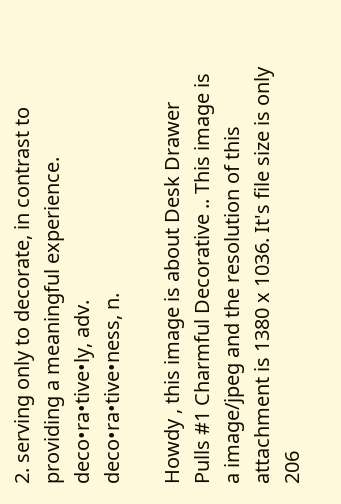2. serving only to decorate, in contrast to providing a meaningful experience.
deco•ra•tive•ly, adv.
deco•ra•tive•ness, n.

Howdy , this image is about Desk Drawer Pulls #1 Charmful Decorative .. This image is a image/jpeg and the resolution of this attachment is 1380 x 1036. It's file size is only 206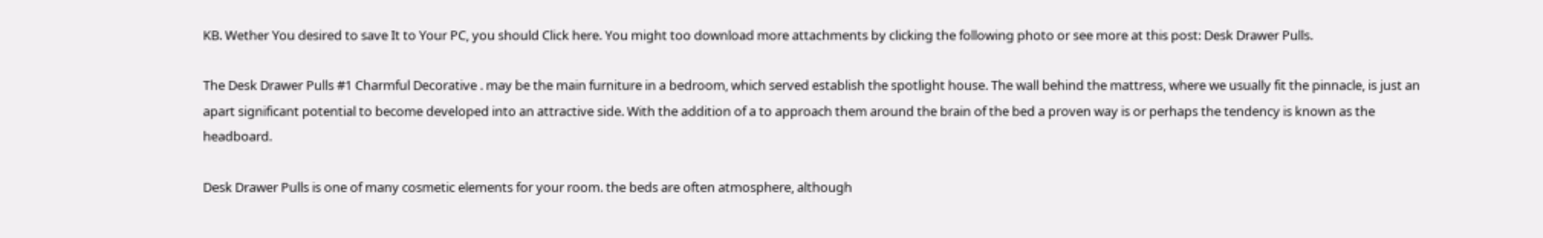KB. Wether You desired to save It to Your PC, you should Click here. You might too download more attachments by clicking the following photo or see more at this post: Desk Drawer Pulls.

The Desk Drawer Pulls #1 Charmful Decorative . may be the main furniture in a bedroom, which served establish the spotlight house. The wall behind the mattress, where we usually fit the pinnacle, is just an apart significant potential to become developed into an attractive side. With the addition of a to approach them around the brain of the bed a proven way is or perhaps the tendency is known as the headboard.

Desk Drawer Pulls is one of many cosmetic elements for your room. the beds are often atmosphere, although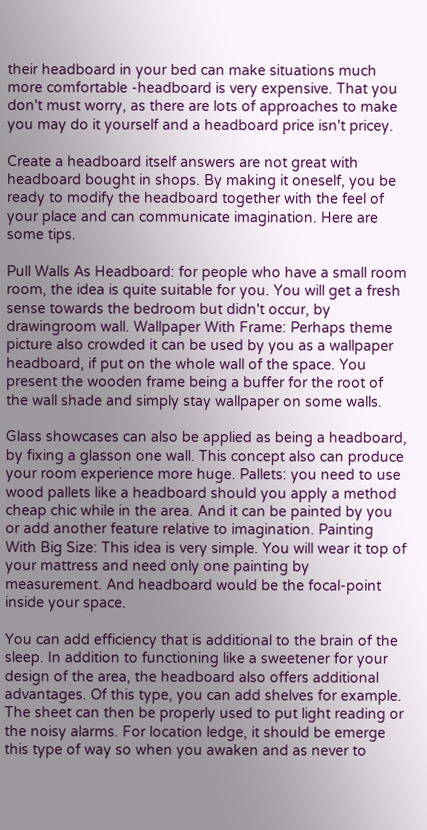their headboard in your bed can make situations much more comfortable -headboard is very expensive. That you don't must worry, as there are lots of approaches to make you may do it yourself and a headboard price isn't pricey.

Create a headboard itself answers are not great with headboard bought in shops. By making it oneself, you be ready to modify the headboard together with the feel of your place and can communicate imagination. Here are some tips.

Pull Walls As Headboard: for people who have a small room room, the idea is quite suitable for you. You will get a fresh sense towards the bedroom but didn't occur, by drawingroom wall. Wallpaper With Frame: Perhaps theme picture also crowded it can be used by you as a wallpaper headboard, if put on the whole wall of the space. You present the wooden frame being a buffer for the root of the wall shade and simply stay wallpaper on some walls.

Glass showcases can also be applied as being a headboard, by fixing a glasson one wall. This concept also can produce your room experience more huge. Pallets: you need to use wood pallets like a headboard should you apply a method cheap chic while in the area. And it can be painted by you or add another feature relative to imagination. Painting With Big Size: This idea is very simple. You will wear it top of your mattress and need only one painting by measurement. And headboard would be the focal-point inside your space.

You can add efficiency that is additional to the brain of the sleep. In addition to functioning like a sweetener for your design of the area, the headboard also offers additional advantages. Of this type, you can add shelves for example. The sheet can then be properly used to put light reading or the noisy alarms. For location ledge, it should be emerge this type of way so when you awaken and as never to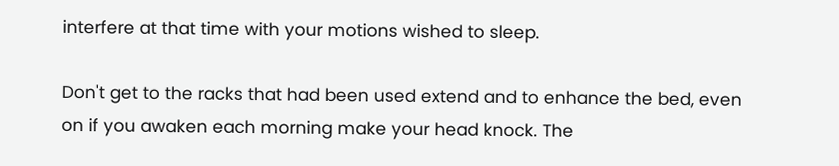interfere at that time with your motions wished to sleep.

Don't get to the racks that had been used extend and to enhance the bed, even on if you awaken each morning make your head knock. The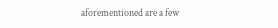aforementioned are a few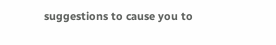suggestions to cause you to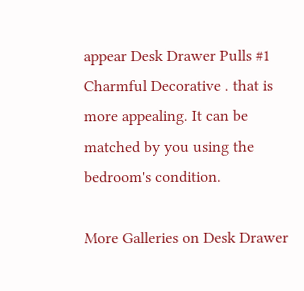appear Desk Drawer Pulls #1 Charmful Decorative . that is more appealing. It can be matched by you using the bedroom's condition.

More Galleries on Desk Drawer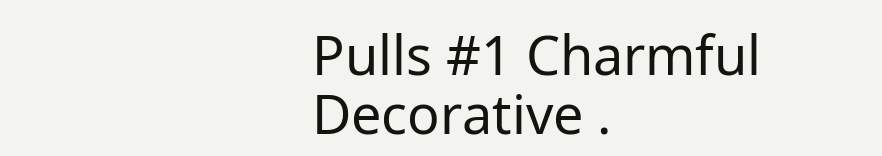Pulls #1 Charmful Decorative .